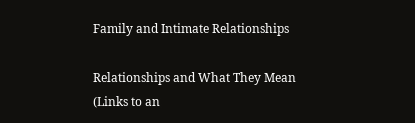Family and Intimate Relationships

Relationships and What They Mean  (Links to an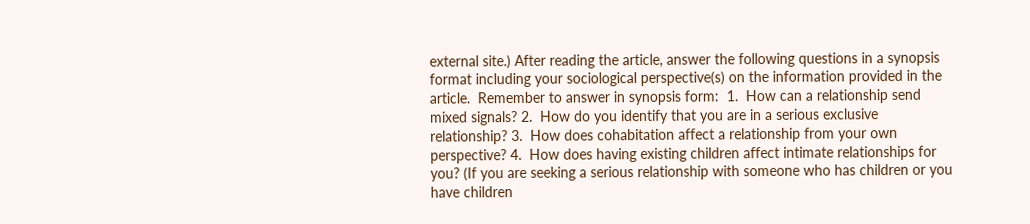external site.) After reading the article, answer the following questions in a synopsis format including your sociological perspective(s) on the information provided in the article.  Remember to answer in synopsis form:  1.  How can a relationship send mixed signals? 2.  How do you identify that you are in a serious exclusive relationship? 3.  How does cohabitation affect a relationship from your own perspective? 4.  How does having existing children affect intimate relationships for you? (If you are seeking a serious relationship with someone who has children or you have children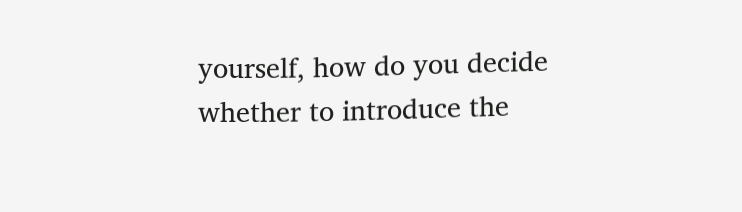yourself, how do you decide whether to introduce the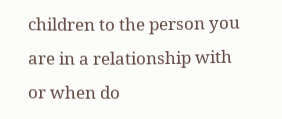children to the person you are in a relationship with or when do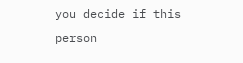you decide if this person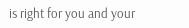is right for you and your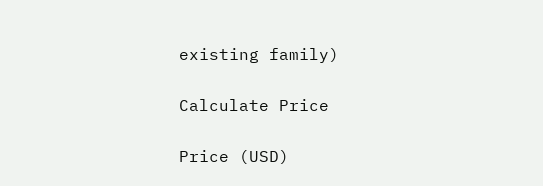existing family)

Calculate Price

Price (USD)